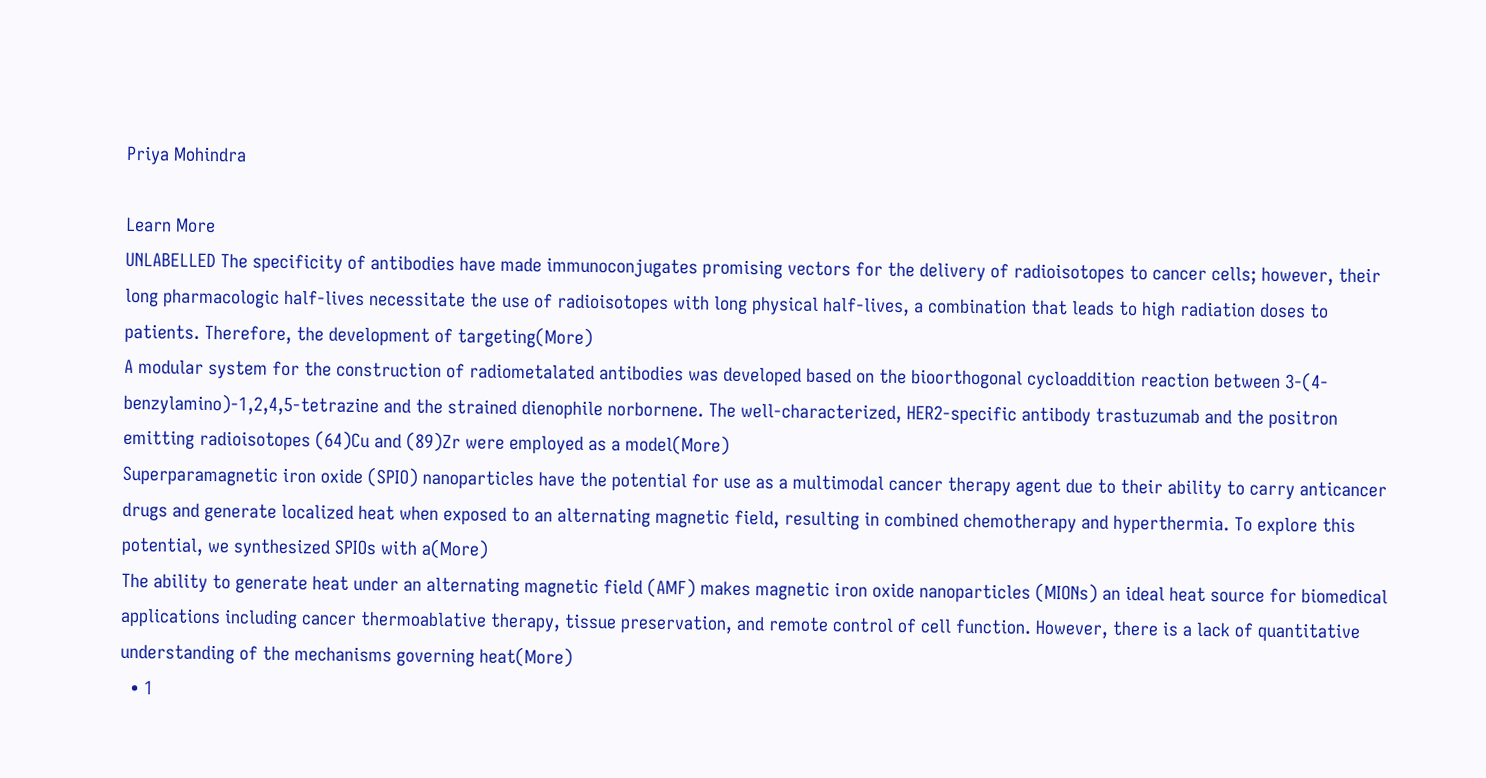Priya Mohindra

Learn More
UNLABELLED The specificity of antibodies have made immunoconjugates promising vectors for the delivery of radioisotopes to cancer cells; however, their long pharmacologic half-lives necessitate the use of radioisotopes with long physical half-lives, a combination that leads to high radiation doses to patients. Therefore, the development of targeting(More)
A modular system for the construction of radiometalated antibodies was developed based on the bioorthogonal cycloaddition reaction between 3-(4-benzylamino)-1,2,4,5-tetrazine and the strained dienophile norbornene. The well-characterized, HER2-specific antibody trastuzumab and the positron emitting radioisotopes (64)Cu and (89)Zr were employed as a model(More)
Superparamagnetic iron oxide (SPIO) nanoparticles have the potential for use as a multimodal cancer therapy agent due to their ability to carry anticancer drugs and generate localized heat when exposed to an alternating magnetic field, resulting in combined chemotherapy and hyperthermia. To explore this potential, we synthesized SPIOs with a(More)
The ability to generate heat under an alternating magnetic field (AMF) makes magnetic iron oxide nanoparticles (MIONs) an ideal heat source for biomedical applications including cancer thermoablative therapy, tissue preservation, and remote control of cell function. However, there is a lack of quantitative understanding of the mechanisms governing heat(More)
  • 1